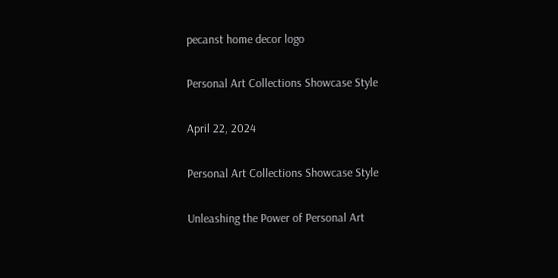pecanst home decor logo

Personal Art Collections Showcase Style

April 22, 2024

Personal Art Collections Showcase Style

Unleashing the Power of Personal Art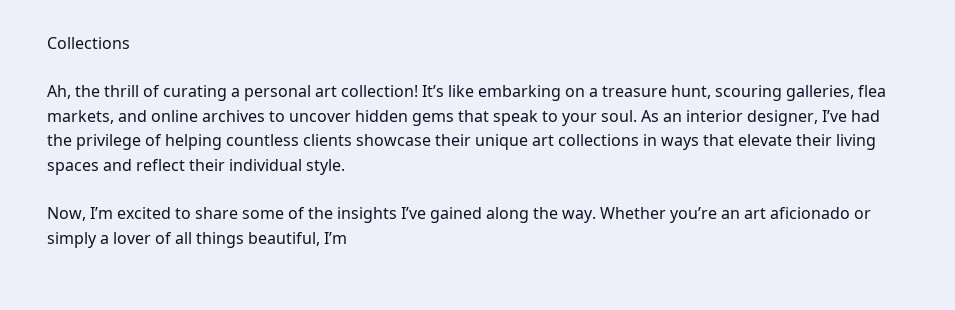Collections

Ah, the thrill of curating a personal art collection! It’s like embarking on a treasure hunt, scouring galleries, flea markets, and online archives to uncover hidden gems that speak to your soul. As an interior designer, I’ve had the privilege of helping countless clients showcase their unique art collections in ways that elevate their living spaces and reflect their individual style.

Now, I’m excited to share some of the insights I’ve gained along the way. Whether you’re an art aficionado or simply a lover of all things beautiful, I’m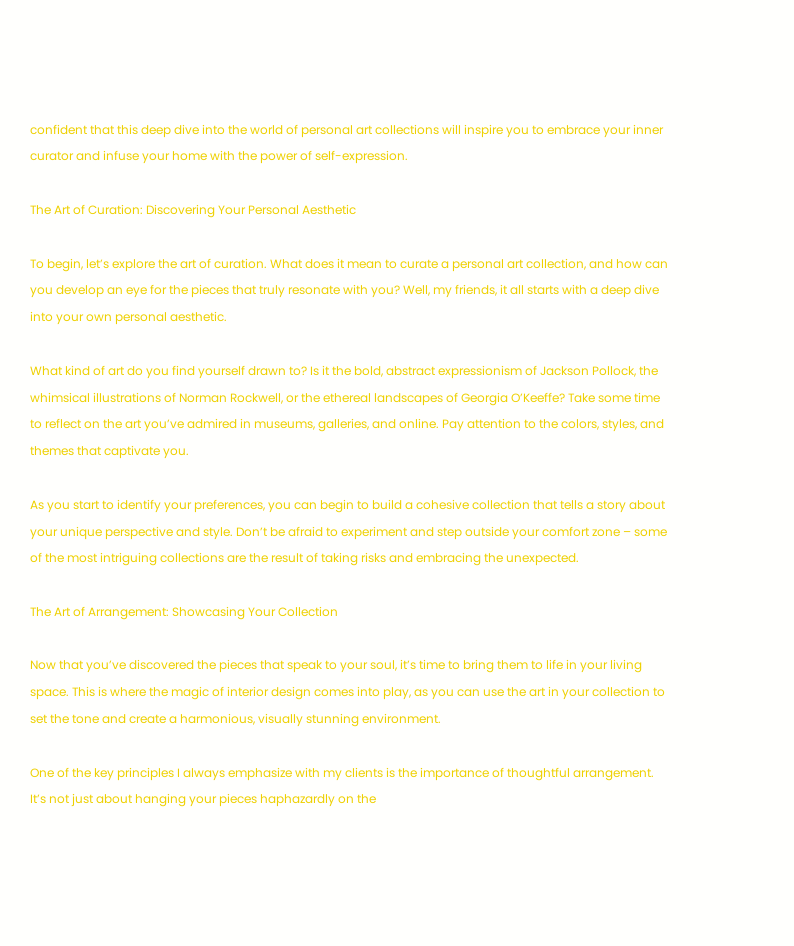confident that this deep dive into the world of personal art collections will inspire you to embrace your inner curator and infuse your home with the power of self-expression.

The Art of Curation: Discovering Your Personal Aesthetic

To begin, let’s explore the art of curation. What does it mean to curate a personal art collection, and how can you develop an eye for the pieces that truly resonate with you? Well, my friends, it all starts with a deep dive into your own personal aesthetic.

What kind of art do you find yourself drawn to? Is it the bold, abstract expressionism of Jackson Pollock, the whimsical illustrations of Norman Rockwell, or the ethereal landscapes of Georgia O’Keeffe? Take some time to reflect on the art you’ve admired in museums, galleries, and online. Pay attention to the colors, styles, and themes that captivate you.

As you start to identify your preferences, you can begin to build a cohesive collection that tells a story about your unique perspective and style. Don’t be afraid to experiment and step outside your comfort zone – some of the most intriguing collections are the result of taking risks and embracing the unexpected.

The Art of Arrangement: Showcasing Your Collection

Now that you’ve discovered the pieces that speak to your soul, it’s time to bring them to life in your living space. This is where the magic of interior design comes into play, as you can use the art in your collection to set the tone and create a harmonious, visually stunning environment.

One of the key principles I always emphasize with my clients is the importance of thoughtful arrangement. It’s not just about hanging your pieces haphazardly on the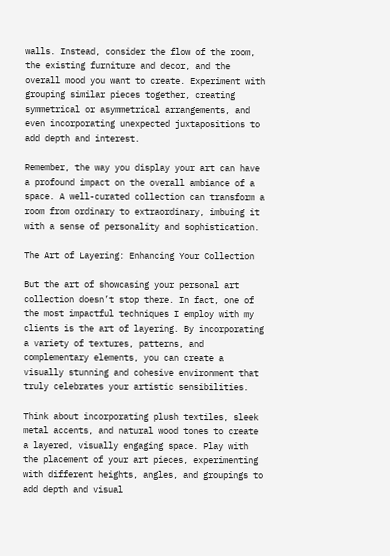walls. Instead, consider the flow of the room, the existing furniture and decor, and the overall mood you want to create. Experiment with grouping similar pieces together, creating symmetrical or asymmetrical arrangements, and even incorporating unexpected juxtapositions to add depth and interest.

Remember, the way you display your art can have a profound impact on the overall ambiance of a space. A well-curated collection can transform a room from ordinary to extraordinary, imbuing it with a sense of personality and sophistication.

The Art of Layering: Enhancing Your Collection

But the art of showcasing your personal art collection doesn’t stop there. In fact, one of the most impactful techniques I employ with my clients is the art of layering. By incorporating a variety of textures, patterns, and complementary elements, you can create a visually stunning and cohesive environment that truly celebrates your artistic sensibilities.

Think about incorporating plush textiles, sleek metal accents, and natural wood tones to create a layered, visually engaging space. Play with the placement of your art pieces, experimenting with different heights, angles, and groupings to add depth and visual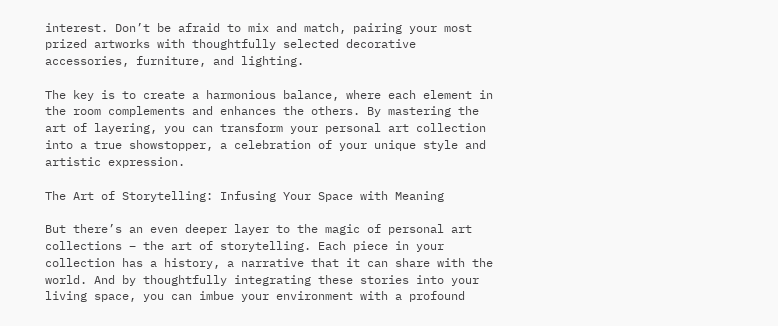interest. Don’t be afraid to mix and match, pairing your most prized artworks with thoughtfully selected decorative accessories, furniture, and lighting.

The key is to create a harmonious balance, where each element in the room complements and enhances the others. By mastering the art of layering, you can transform your personal art collection into a true showstopper, a celebration of your unique style and artistic expression.

The Art of Storytelling: Infusing Your Space with Meaning

But there’s an even deeper layer to the magic of personal art collections – the art of storytelling. Each piece in your collection has a history, a narrative that it can share with the world. And by thoughtfully integrating these stories into your living space, you can imbue your environment with a profound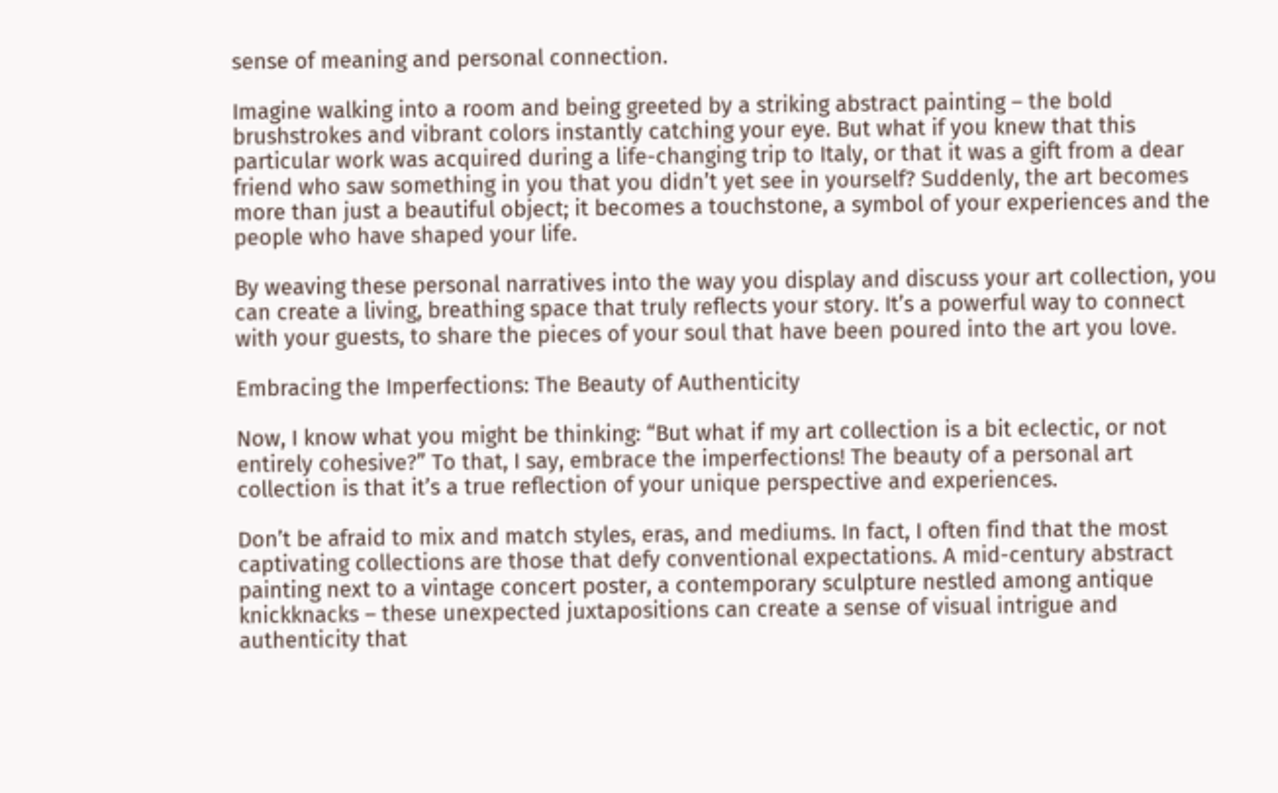sense of meaning and personal connection.

Imagine walking into a room and being greeted by a striking abstract painting – the bold brushstrokes and vibrant colors instantly catching your eye. But what if you knew that this particular work was acquired during a life-changing trip to Italy, or that it was a gift from a dear friend who saw something in you that you didn’t yet see in yourself? Suddenly, the art becomes more than just a beautiful object; it becomes a touchstone, a symbol of your experiences and the people who have shaped your life.

By weaving these personal narratives into the way you display and discuss your art collection, you can create a living, breathing space that truly reflects your story. It’s a powerful way to connect with your guests, to share the pieces of your soul that have been poured into the art you love.

Embracing the Imperfections: The Beauty of Authenticity

Now, I know what you might be thinking: “But what if my art collection is a bit eclectic, or not entirely cohesive?” To that, I say, embrace the imperfections! The beauty of a personal art collection is that it’s a true reflection of your unique perspective and experiences.

Don’t be afraid to mix and match styles, eras, and mediums. In fact, I often find that the most captivating collections are those that defy conventional expectations. A mid-century abstract painting next to a vintage concert poster, a contemporary sculpture nestled among antique knickknacks – these unexpected juxtapositions can create a sense of visual intrigue and authenticity that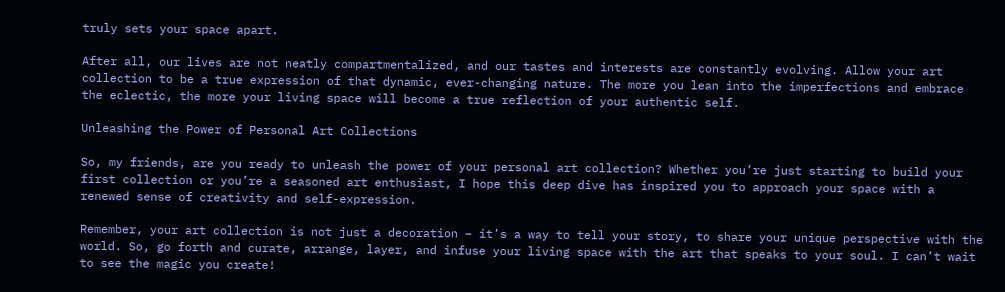truly sets your space apart.

After all, our lives are not neatly compartmentalized, and our tastes and interests are constantly evolving. Allow your art collection to be a true expression of that dynamic, ever-changing nature. The more you lean into the imperfections and embrace the eclectic, the more your living space will become a true reflection of your authentic self.

Unleashing the Power of Personal Art Collections

So, my friends, are you ready to unleash the power of your personal art collection? Whether you’re just starting to build your first collection or you’re a seasoned art enthusiast, I hope this deep dive has inspired you to approach your space with a renewed sense of creativity and self-expression.

Remember, your art collection is not just a decoration – it’s a way to tell your story, to share your unique perspective with the world. So, go forth and curate, arrange, layer, and infuse your living space with the art that speaks to your soul. I can’t wait to see the magic you create!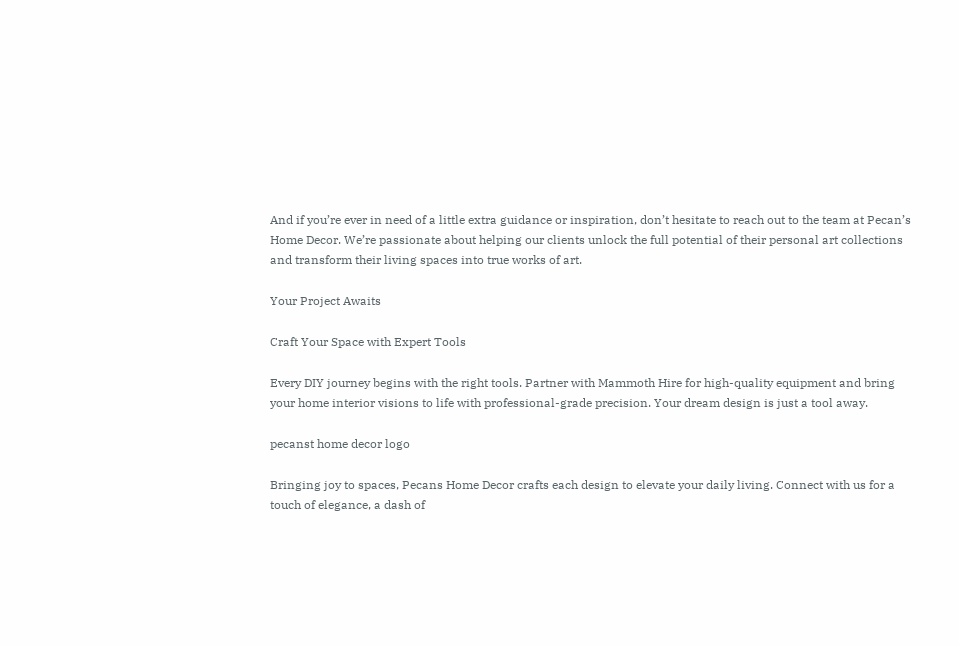And if you’re ever in need of a little extra guidance or inspiration, don’t hesitate to reach out to the team at Pecan’s Home Decor. We’re passionate about helping our clients unlock the full potential of their personal art collections and transform their living spaces into true works of art.

Your Project Awaits

Craft Your Space with Expert Tools

Every DIY journey begins with the right tools. Partner with Mammoth Hire for high-quality equipment and bring your home interior visions to life with professional-grade precision. Your dream design is just a tool away.

pecanst home decor logo

Bringing joy to spaces, Pecans Home Decor crafts each design to elevate your daily living. Connect with us for a touch of elegance, a dash of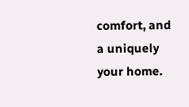comfort, and a uniquely your home.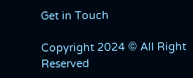Get in Touch

Copyright 2024 © All Right Reserved